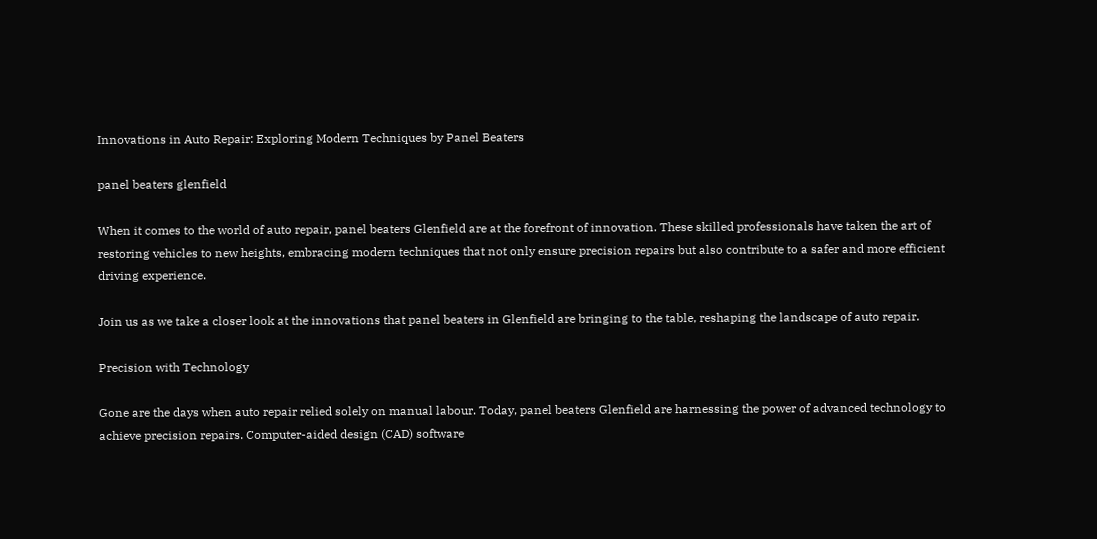Innovations in Auto Repair: Exploring Modern Techniques by Panel Beaters

panel beaters glenfield

When it comes to the world of auto repair, panel beaters Glenfield are at the forefront of innovation. These skilled professionals have taken the art of restoring vehicles to new heights, embracing modern techniques that not only ensure precision repairs but also contribute to a safer and more efficient driving experience.

Join us as we take a closer look at the innovations that panel beaters in Glenfield are bringing to the table, reshaping the landscape of auto repair.

Precision with Technology

Gone are the days when auto repair relied solely on manual labour. Today, panel beaters Glenfield are harnessing the power of advanced technology to achieve precision repairs. Computer-aided design (CAD) software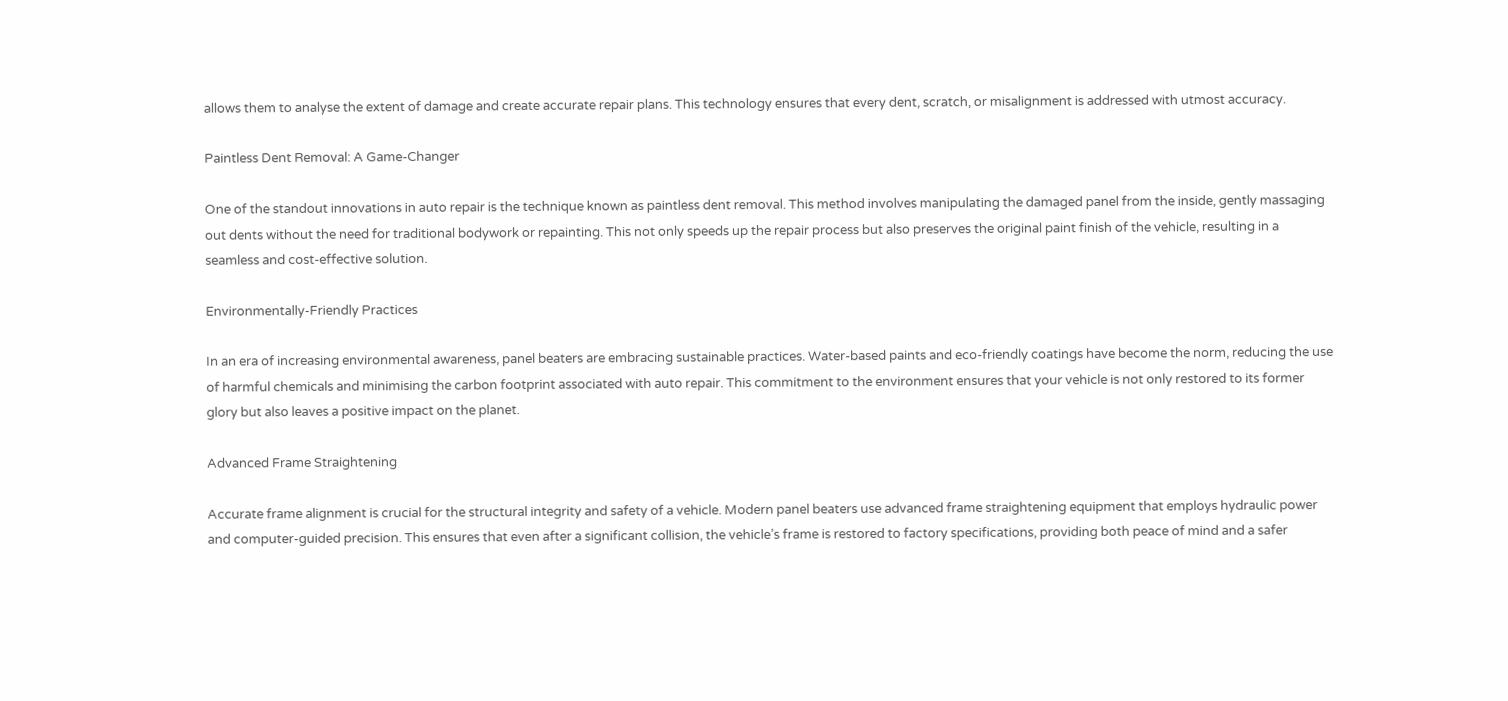allows them to analyse the extent of damage and create accurate repair plans. This technology ensures that every dent, scratch, or misalignment is addressed with utmost accuracy.

Paintless Dent Removal: A Game-Changer

One of the standout innovations in auto repair is the technique known as paintless dent removal. This method involves manipulating the damaged panel from the inside, gently massaging out dents without the need for traditional bodywork or repainting. This not only speeds up the repair process but also preserves the original paint finish of the vehicle, resulting in a seamless and cost-effective solution.

Environmentally-Friendly Practices

In an era of increasing environmental awareness, panel beaters are embracing sustainable practices. Water-based paints and eco-friendly coatings have become the norm, reducing the use of harmful chemicals and minimising the carbon footprint associated with auto repair. This commitment to the environment ensures that your vehicle is not only restored to its former glory but also leaves a positive impact on the planet.

Advanced Frame Straightening

Accurate frame alignment is crucial for the structural integrity and safety of a vehicle. Modern panel beaters use advanced frame straightening equipment that employs hydraulic power and computer-guided precision. This ensures that even after a significant collision, the vehicle’s frame is restored to factory specifications, providing both peace of mind and a safer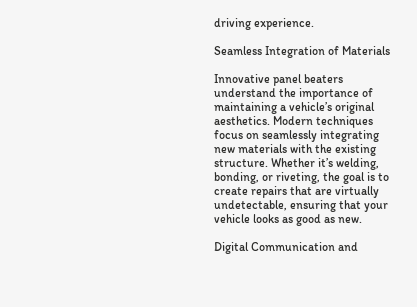driving experience.

Seamless Integration of Materials

Innovative panel beaters understand the importance of maintaining a vehicle’s original aesthetics. Modern techniques focus on seamlessly integrating new materials with the existing structure. Whether it’s welding, bonding, or riveting, the goal is to create repairs that are virtually undetectable, ensuring that your vehicle looks as good as new.

Digital Communication and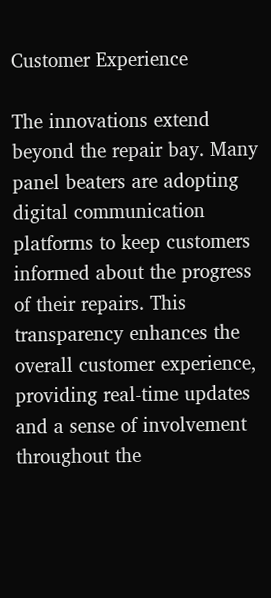Customer Experience

The innovations extend beyond the repair bay. Many panel beaters are adopting digital communication platforms to keep customers informed about the progress of their repairs. This transparency enhances the overall customer experience, providing real-time updates and a sense of involvement throughout the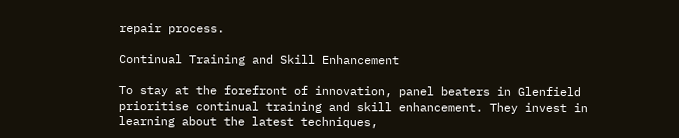repair process.

Continual Training and Skill Enhancement

To stay at the forefront of innovation, panel beaters in Glenfield prioritise continual training and skill enhancement. They invest in learning about the latest techniques,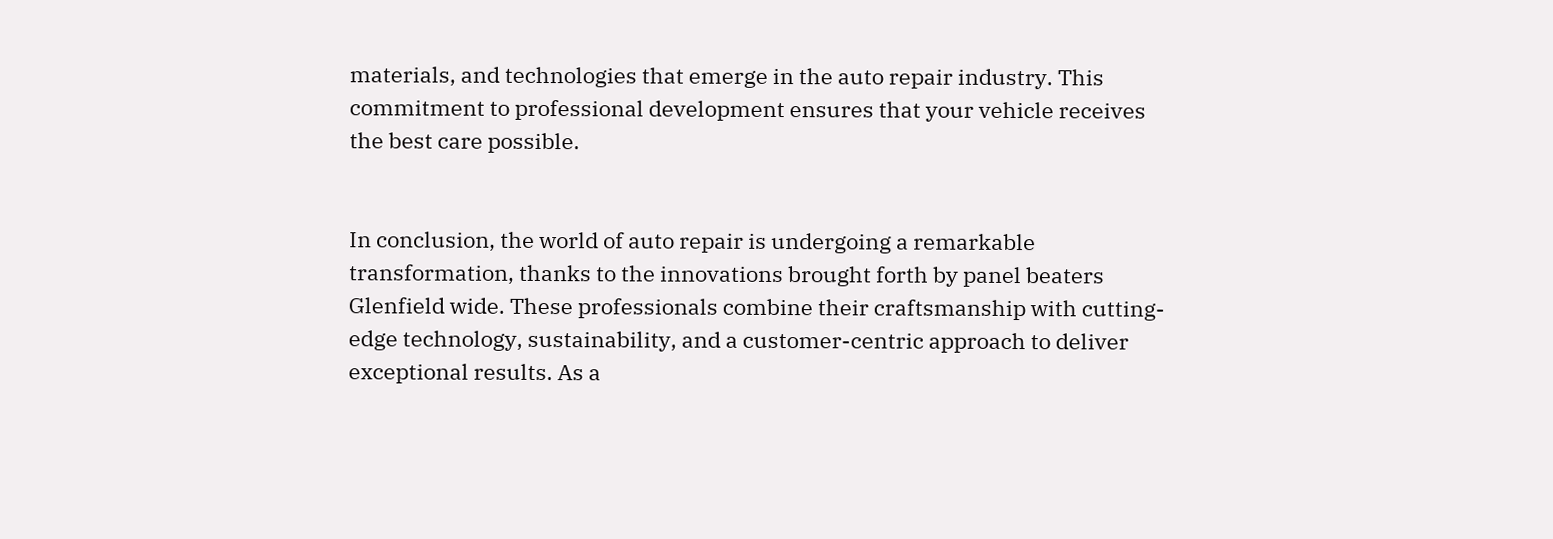materials, and technologies that emerge in the auto repair industry. This commitment to professional development ensures that your vehicle receives the best care possible.


In conclusion, the world of auto repair is undergoing a remarkable transformation, thanks to the innovations brought forth by panel beaters Glenfield wide. These professionals combine their craftsmanship with cutting-edge technology, sustainability, and a customer-centric approach to deliver exceptional results. As a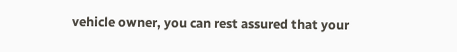vehicle owner, you can rest assured that your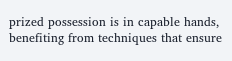prized possession is in capable hands, benefiting from techniques that ensure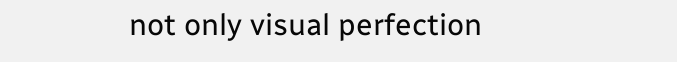not only visual perfection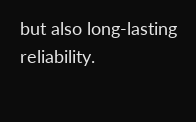but also long-lasting reliability.